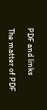PDF and links

The matter of PDF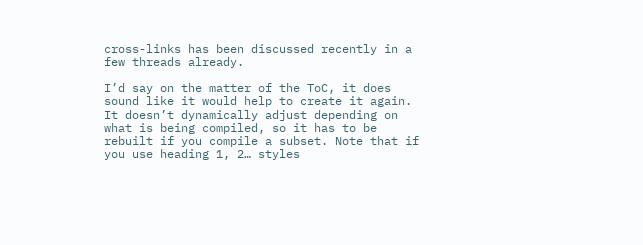cross-links has been discussed recently in a few threads already.

I’d say on the matter of the ToC, it does sound like it would help to create it again. It doesn’t dynamically adjust depending on what is being compiled, so it has to be rebuilt if you compile a subset. Note that if you use heading 1, 2… styles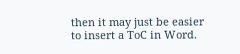then it may just be easier to insert a ToC in Word.